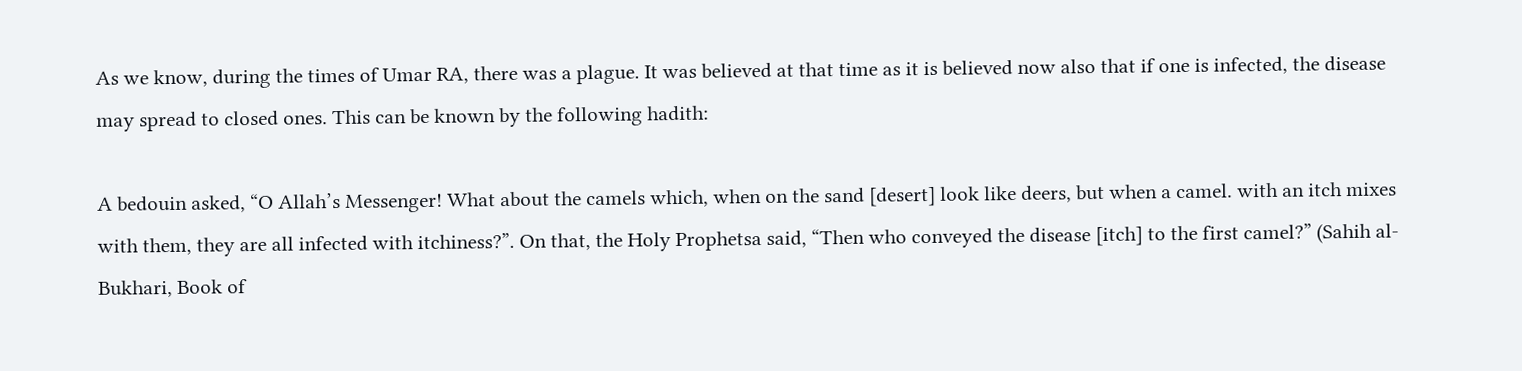As we know, during the times of Umar RA, there was a plague. It was believed at that time as it is believed now also that if one is infected, the disease may spread to closed ones. This can be known by the following hadith:

A bedouin asked, “O Allah’s Messenger! What about the camels which, when on the sand [desert] look like deers, but when a camel. with an itch mixes with them, they are all infected with itchiness?”. On that, the Holy Prophetsa said, “Then who conveyed the disease [itch] to the first camel?” (Sahih al-Bukhari, Book of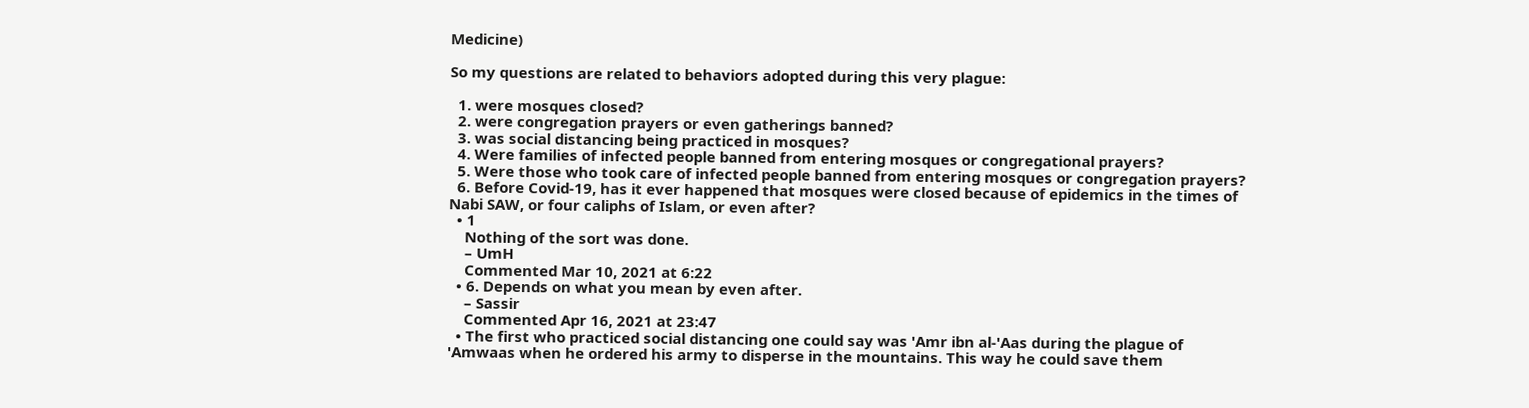Medicine)

So my questions are related to behaviors adopted during this very plague:

  1. were mosques closed?
  2. were congregation prayers or even gatherings banned?
  3. was social distancing being practiced in mosques?
  4. Were families of infected people banned from entering mosques or congregational prayers?
  5. Were those who took care of infected people banned from entering mosques or congregation prayers?
  6. Before Covid-19, has it ever happened that mosques were closed because of epidemics in the times of Nabi SAW, or four caliphs of Islam, or even after?
  • 1
    Nothing of the sort was done.
    – UmH
    Commented Mar 10, 2021 at 6:22
  • 6. Depends on what you mean by even after.
    – Sassir
    Commented Apr 16, 2021 at 23:47
  • The first who practiced social distancing one could say was 'Amr ibn al-'Aas during the plague of 'Amwaas when he ordered his army to disperse in the mountains. This way he could save them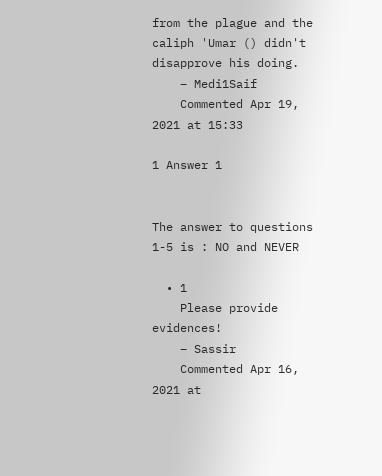from the plague and the caliph 'Umar () didn't disapprove his doing.
    – Medi1Saif
    Commented Apr 19, 2021 at 15:33

1 Answer 1


The answer to questions 1-5 is : NO and NEVER

  • 1
    Please provide evidences!
    – Sassir
    Commented Apr 16, 2021 at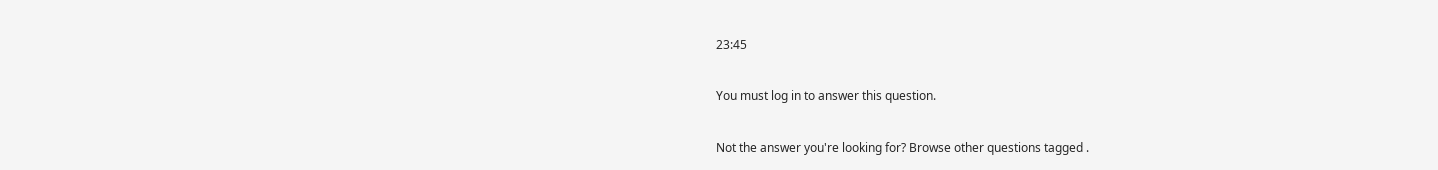23:45

You must log in to answer this question.

Not the answer you're looking for? Browse other questions tagged .